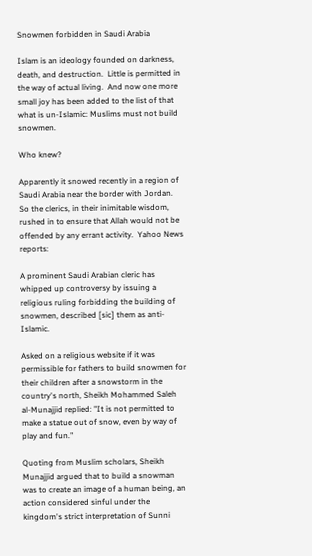Snowmen forbidden in Saudi Arabia

Islam is an ideology founded on darkness, death, and destruction.  Little is permitted in the way of actual living.  And now one more small joy has been added to the list of that what is un-Islamic: Muslims must not build snowmen.

Who knew?

Apparently it snowed recently in a region of Saudi Arabia near the border with Jordan.  So the clerics, in their inimitable wisdom, rushed in to ensure that Allah would not be offended by any errant activity.  Yahoo News reports:

A prominent Saudi Arabian cleric has whipped up controversy by issuing a religious ruling forbidding the building of snowmen, described [sic] them as anti-Islamic.

Asked on a religious website if it was permissible for fathers to build snowmen for their children after a snowstorm in the country's north, Sheikh Mohammed Saleh al-Munajjid replied: "It is not permitted to make a statue out of snow, even by way of play and fun."

Quoting from Muslim scholars, Sheikh Munajjid argued that to build a snowman was to create an image of a human being, an action considered sinful under the kingdom's strict interpretation of Sunni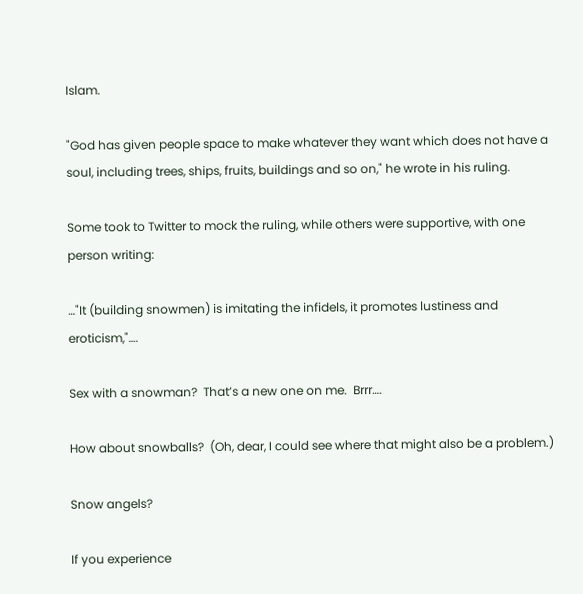Islam.

"God has given people space to make whatever they want which does not have a soul, including trees, ships, fruits, buildings and so on," he wrote in his ruling.

Some took to Twitter to mock the ruling, while others were supportive, with one person writing:

…"It (building snowmen) is imitating the infidels, it promotes lustiness and eroticism,"….

Sex with a snowman?  That’s a new one on me.  Brrr….

How about snowballs?  (Oh, dear, I could see where that might also be a problem.)

Snow angels?

If you experience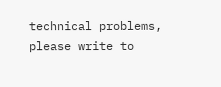technical problems, please write to